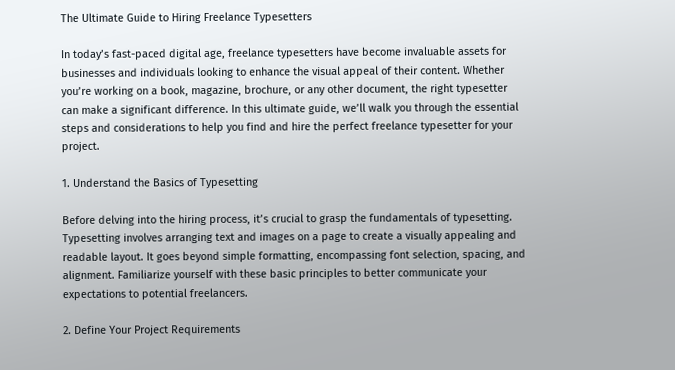The Ultimate Guide to Hiring Freelance Typesetters

In today’s fast-paced digital age, freelance typesetters have become invaluable assets for businesses and individuals looking to enhance the visual appeal of their content. Whether you’re working on a book, magazine, brochure, or any other document, the right typesetter can make a significant difference. In this ultimate guide, we’ll walk you through the essential steps and considerations to help you find and hire the perfect freelance typesetter for your project.

1. Understand the Basics of Typesetting

Before delving into the hiring process, it’s crucial to grasp the fundamentals of typesetting. Typesetting involves arranging text and images on a page to create a visually appealing and readable layout. It goes beyond simple formatting, encompassing font selection, spacing, and alignment. Familiarize yourself with these basic principles to better communicate your expectations to potential freelancers.

2. Define Your Project Requirements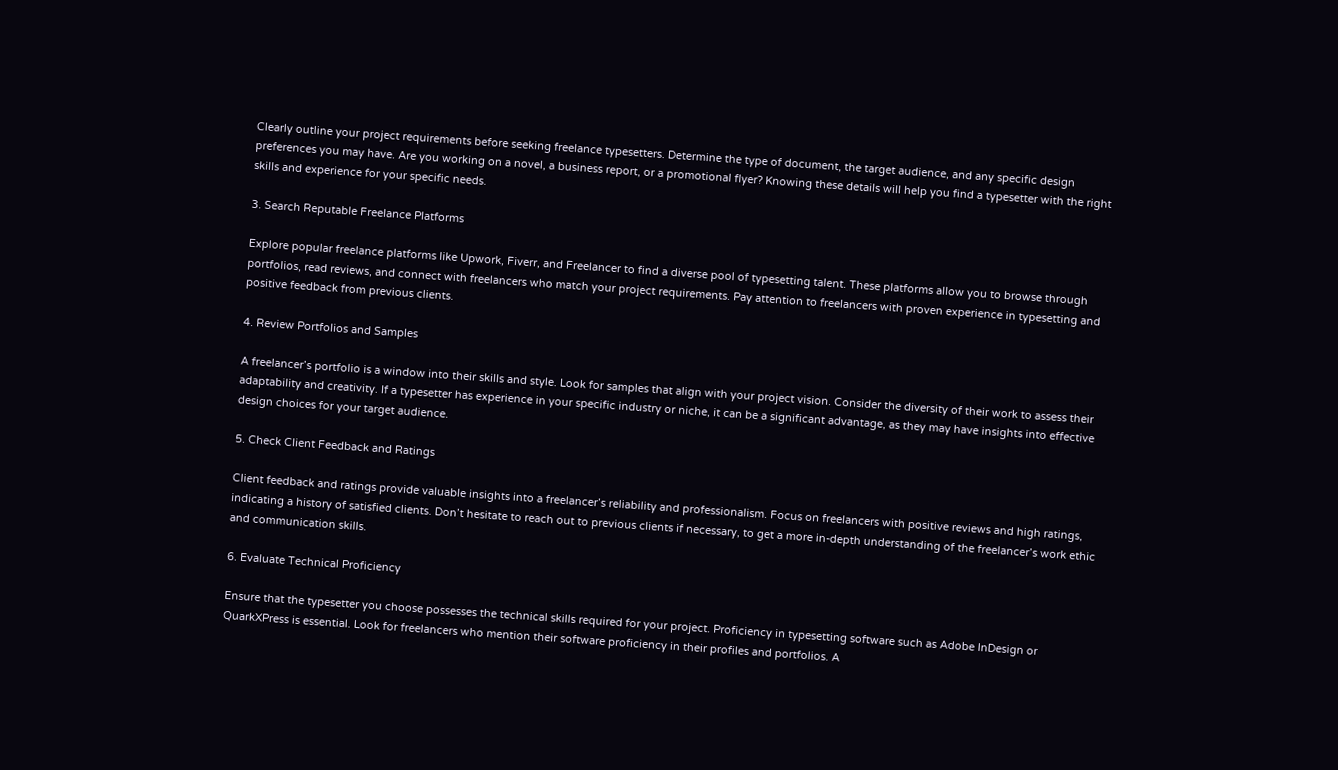Clearly outline your project requirements before seeking freelance typesetters. Determine the type of document, the target audience, and any specific design preferences you may have. Are you working on a novel, a business report, or a promotional flyer? Knowing these details will help you find a typesetter with the right skills and experience for your specific needs.

3. Search Reputable Freelance Platforms

Explore popular freelance platforms like Upwork, Fiverr, and Freelancer to find a diverse pool of typesetting talent. These platforms allow you to browse through portfolios, read reviews, and connect with freelancers who match your project requirements. Pay attention to freelancers with proven experience in typesetting and positive feedback from previous clients.

4. Review Portfolios and Samples

A freelancer’s portfolio is a window into their skills and style. Look for samples that align with your project vision. Consider the diversity of their work to assess their adaptability and creativity. If a typesetter has experience in your specific industry or niche, it can be a significant advantage, as they may have insights into effective design choices for your target audience.

5. Check Client Feedback and Ratings

Client feedback and ratings provide valuable insights into a freelancer’s reliability and professionalism. Focus on freelancers with positive reviews and high ratings, indicating a history of satisfied clients. Don’t hesitate to reach out to previous clients if necessary, to get a more in-depth understanding of the freelancer’s work ethic and communication skills.

6. Evaluate Technical Proficiency

Ensure that the typesetter you choose possesses the technical skills required for your project. Proficiency in typesetting software such as Adobe InDesign or QuarkXPress is essential. Look for freelancers who mention their software proficiency in their profiles and portfolios. A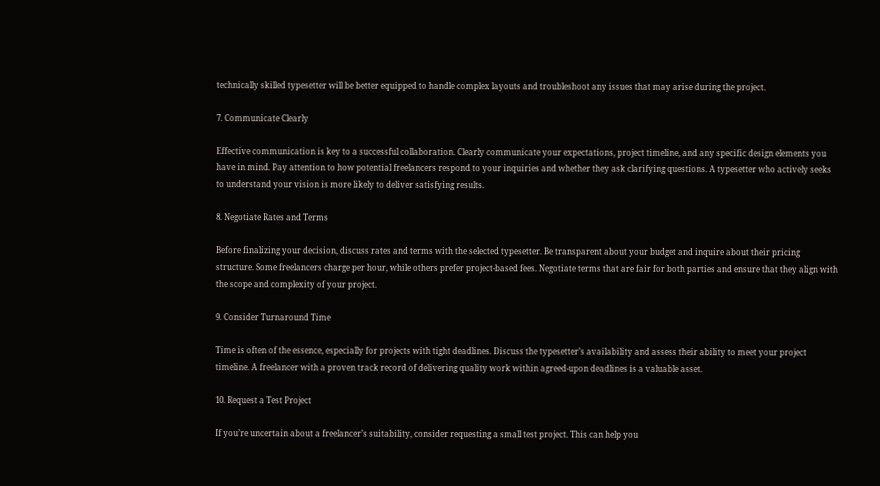technically skilled typesetter will be better equipped to handle complex layouts and troubleshoot any issues that may arise during the project.

7. Communicate Clearly

Effective communication is key to a successful collaboration. Clearly communicate your expectations, project timeline, and any specific design elements you have in mind. Pay attention to how potential freelancers respond to your inquiries and whether they ask clarifying questions. A typesetter who actively seeks to understand your vision is more likely to deliver satisfying results.

8. Negotiate Rates and Terms

Before finalizing your decision, discuss rates and terms with the selected typesetter. Be transparent about your budget and inquire about their pricing structure. Some freelancers charge per hour, while others prefer project-based fees. Negotiate terms that are fair for both parties and ensure that they align with the scope and complexity of your project.

9. Consider Turnaround Time

Time is often of the essence, especially for projects with tight deadlines. Discuss the typesetter’s availability and assess their ability to meet your project timeline. A freelancer with a proven track record of delivering quality work within agreed-upon deadlines is a valuable asset.

10. Request a Test Project

If you’re uncertain about a freelancer’s suitability, consider requesting a small test project. This can help you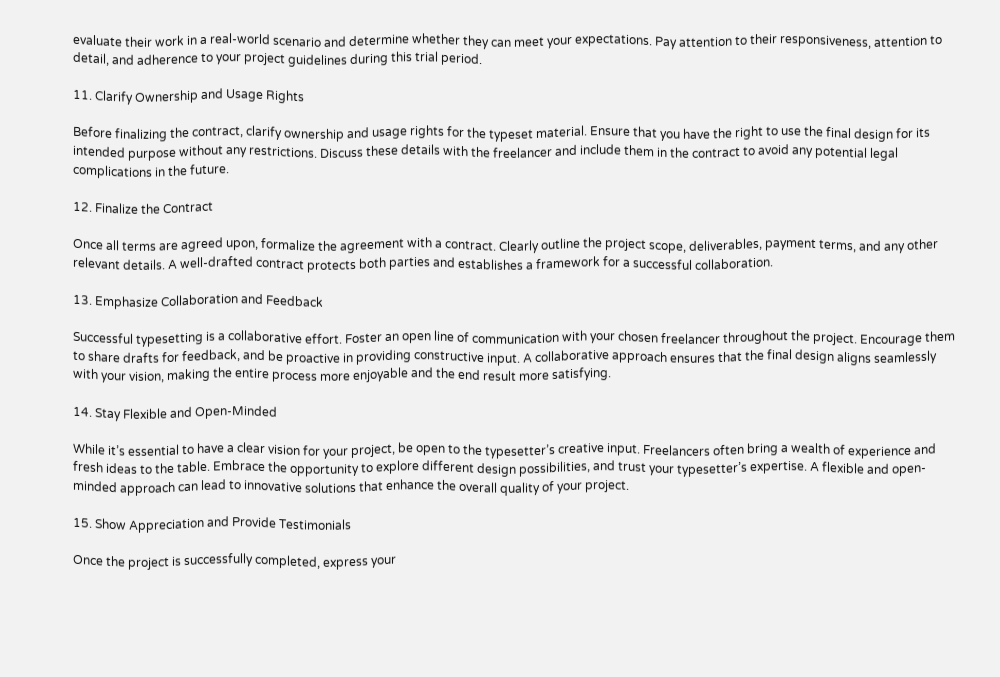evaluate their work in a real-world scenario and determine whether they can meet your expectations. Pay attention to their responsiveness, attention to detail, and adherence to your project guidelines during this trial period.

11. Clarify Ownership and Usage Rights

Before finalizing the contract, clarify ownership and usage rights for the typeset material. Ensure that you have the right to use the final design for its intended purpose without any restrictions. Discuss these details with the freelancer and include them in the contract to avoid any potential legal complications in the future.

12. Finalize the Contract

Once all terms are agreed upon, formalize the agreement with a contract. Clearly outline the project scope, deliverables, payment terms, and any other relevant details. A well-drafted contract protects both parties and establishes a framework for a successful collaboration.

13. Emphasize Collaboration and Feedback

Successful typesetting is a collaborative effort. Foster an open line of communication with your chosen freelancer throughout the project. Encourage them to share drafts for feedback, and be proactive in providing constructive input. A collaborative approach ensures that the final design aligns seamlessly with your vision, making the entire process more enjoyable and the end result more satisfying.

14. Stay Flexible and Open-Minded

While it’s essential to have a clear vision for your project, be open to the typesetter’s creative input. Freelancers often bring a wealth of experience and fresh ideas to the table. Embrace the opportunity to explore different design possibilities, and trust your typesetter’s expertise. A flexible and open-minded approach can lead to innovative solutions that enhance the overall quality of your project.

15. Show Appreciation and Provide Testimonials

Once the project is successfully completed, express your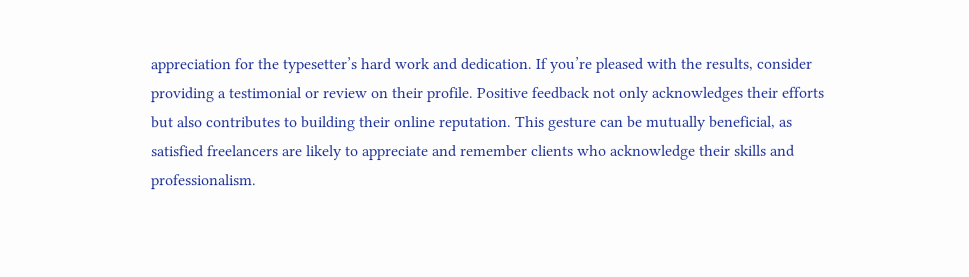appreciation for the typesetter’s hard work and dedication. If you’re pleased with the results, consider providing a testimonial or review on their profile. Positive feedback not only acknowledges their efforts but also contributes to building their online reputation. This gesture can be mutually beneficial, as satisfied freelancers are likely to appreciate and remember clients who acknowledge their skills and professionalism.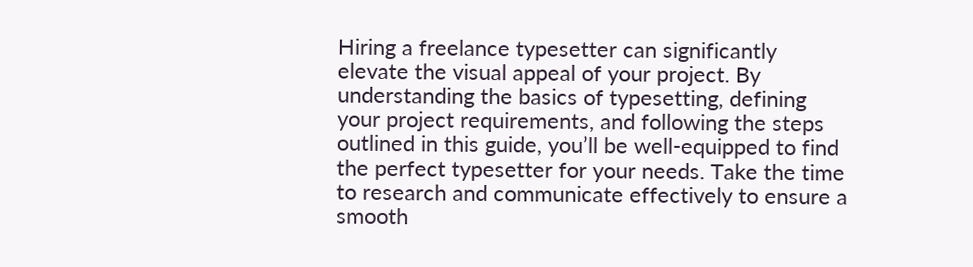Hiring a freelance typesetter can significantly elevate the visual appeal of your project. By understanding the basics of typesetting, defining your project requirements, and following the steps outlined in this guide, you’ll be well-equipped to find the perfect typesetter for your needs. Take the time to research and communicate effectively to ensure a smooth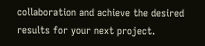collaboration and achieve the desired results for your next project.